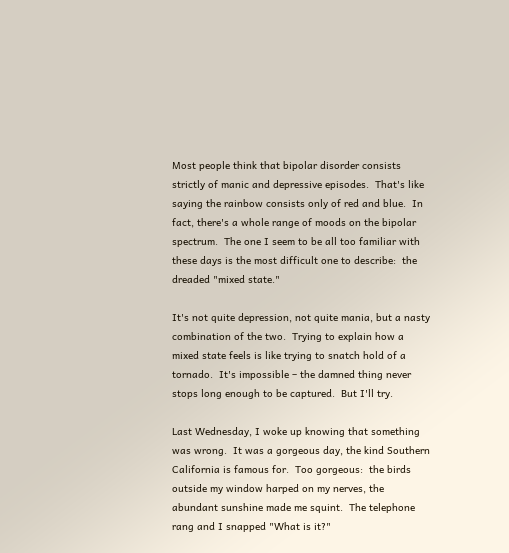Most people think that bipolar disorder consists strictly of manic and depressive episodes.  That's like saying the rainbow consists only of red and blue.  In fact, there's a whole range of moods on the bipolar spectrum.  The one I seem to be all too familiar with these days is the most difficult one to describe:  the dreaded "mixed state."

It's not quite depression, not quite mania, but a nasty combination of the two.  Trying to explain how a mixed state feels is like trying to snatch hold of a tornado.  It's impossible – the damned thing never stops long enough to be captured.  But I'll try.

Last Wednesday, I woke up knowing that something was wrong.  It was a gorgeous day, the kind Southern California is famous for.  Too gorgeous:  the birds outside my window harped on my nerves, the abundant sunshine made me squint.  The telephone rang and I snapped "What is it?"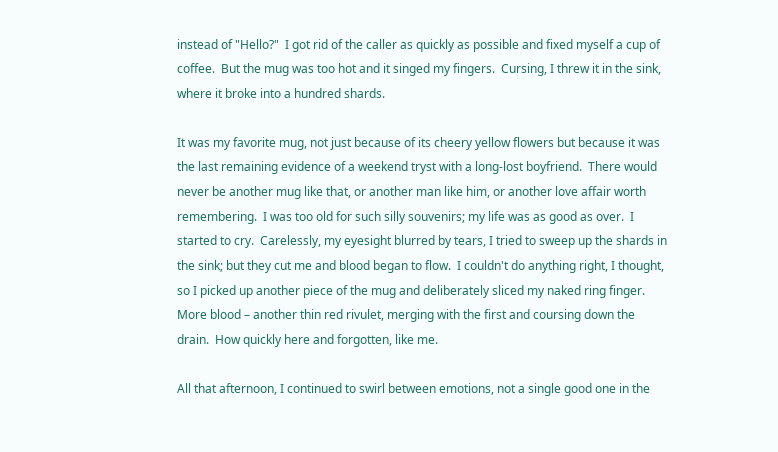instead of "Hello?"  I got rid of the caller as quickly as possible and fixed myself a cup of coffee.  But the mug was too hot and it singed my fingers.  Cursing, I threw it in the sink, where it broke into a hundred shards.

It was my favorite mug, not just because of its cheery yellow flowers but because it was the last remaining evidence of a weekend tryst with a long-lost boyfriend.  There would never be another mug like that, or another man like him, or another love affair worth remembering.  I was too old for such silly souvenirs; my life was as good as over.  I started to cry.  Carelessly, my eyesight blurred by tears, I tried to sweep up the shards in the sink; but they cut me and blood began to flow.  I couldn't do anything right, I thought, so I picked up another piece of the mug and deliberately sliced my naked ring finger.  More blood – another thin red rivulet, merging with the first and coursing down the drain.  How quickly here and forgotten, like me.

All that afternoon, I continued to swirl between emotions, not a single good one in the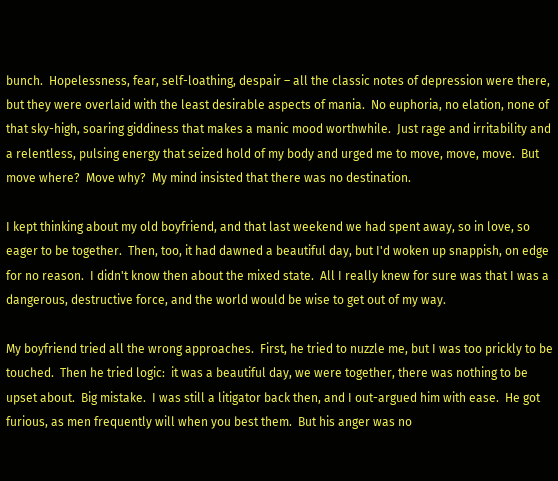bunch.  Hopelessness, fear, self-loathing, despair – all the classic notes of depression were there, but they were overlaid with the least desirable aspects of mania.  No euphoria, no elation, none of that sky-high, soaring giddiness that makes a manic mood worthwhile.  Just rage and irritability and a relentless, pulsing energy that seized hold of my body and urged me to move, move, move.  But move where?  Move why?  My mind insisted that there was no destination.

I kept thinking about my old boyfriend, and that last weekend we had spent away, so in love, so eager to be together.  Then, too, it had dawned a beautiful day, but I'd woken up snappish, on edge for no reason.  I didn't know then about the mixed state.  All I really knew for sure was that I was a dangerous, destructive force, and the world would be wise to get out of my way.

My boyfriend tried all the wrong approaches.  First, he tried to nuzzle me, but I was too prickly to be touched.  Then he tried logic:  it was a beautiful day, we were together, there was nothing to be upset about.  Big mistake.  I was still a litigator back then, and I out-argued him with ease.  He got furious, as men frequently will when you best them.  But his anger was no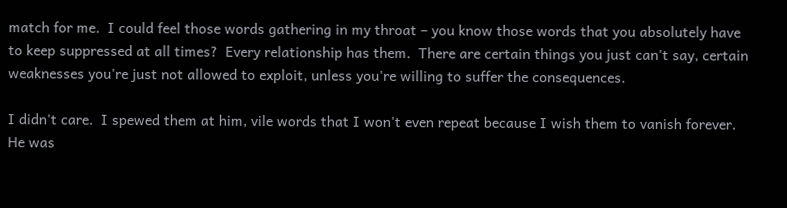match for me.  I could feel those words gathering in my throat – you know those words that you absolutely have to keep suppressed at all times?  Every relationship has them.  There are certain things you just can't say, certain weaknesses you're just not allowed to exploit, unless you're willing to suffer the consequences.

I didn't care.  I spewed them at him, vile words that I won't even repeat because I wish them to vanish forever.  He was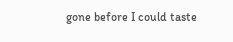gone before I could taste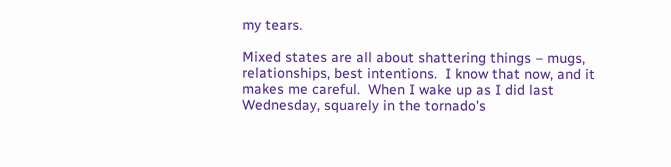my tears.

Mixed states are all about shattering things – mugs, relationships, best intentions.  I know that now, and it makes me careful.  When I wake up as I did last Wednesday, squarely in the tornado's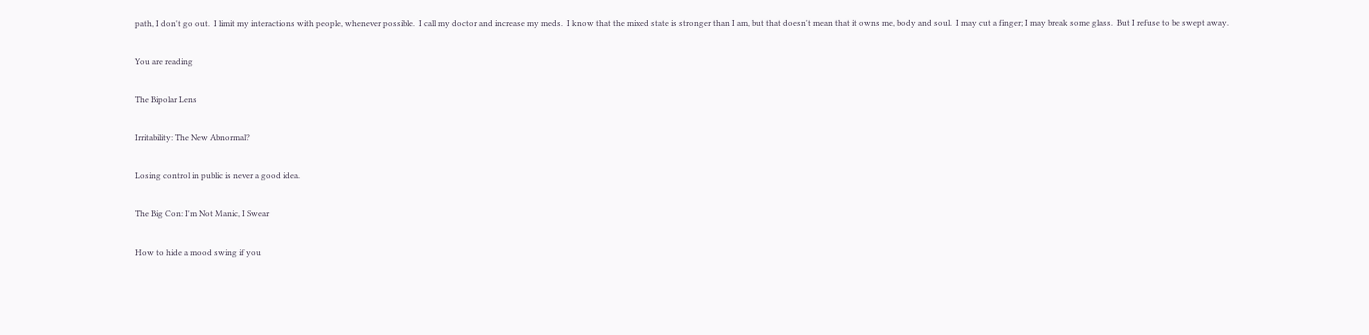path, I don't go out.  I limit my interactions with people, whenever possible.  I call my doctor and increase my meds.  I know that the mixed state is stronger than I am, but that doesn't mean that it owns me, body and soul.  I may cut a finger; I may break some glass.  But I refuse to be swept away.

You are reading

The Bipolar Lens

Irritability: The New Abnormal?

Losing control in public is never a good idea.

The Big Con: I'm Not Manic, I Swear

How to hide a mood swing if you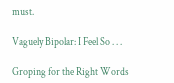must.

Vaguely Bipolar: I Feel So . . .

Groping for the Right Words